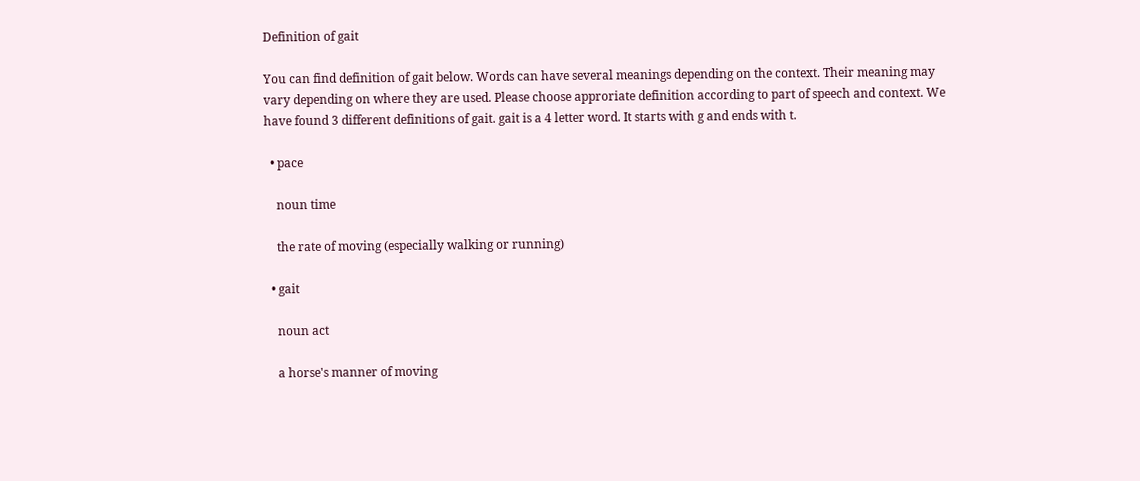Definition of gait

You can find definition of gait below. Words can have several meanings depending on the context. Their meaning may vary depending on where they are used. Please choose approriate definition according to part of speech and context. We have found 3 different definitions of gait. gait is a 4 letter word. It starts with g and ends with t.

  • pace

    noun time

    the rate of moving (especially walking or running)

  • gait

    noun act

    a horse's manner of moving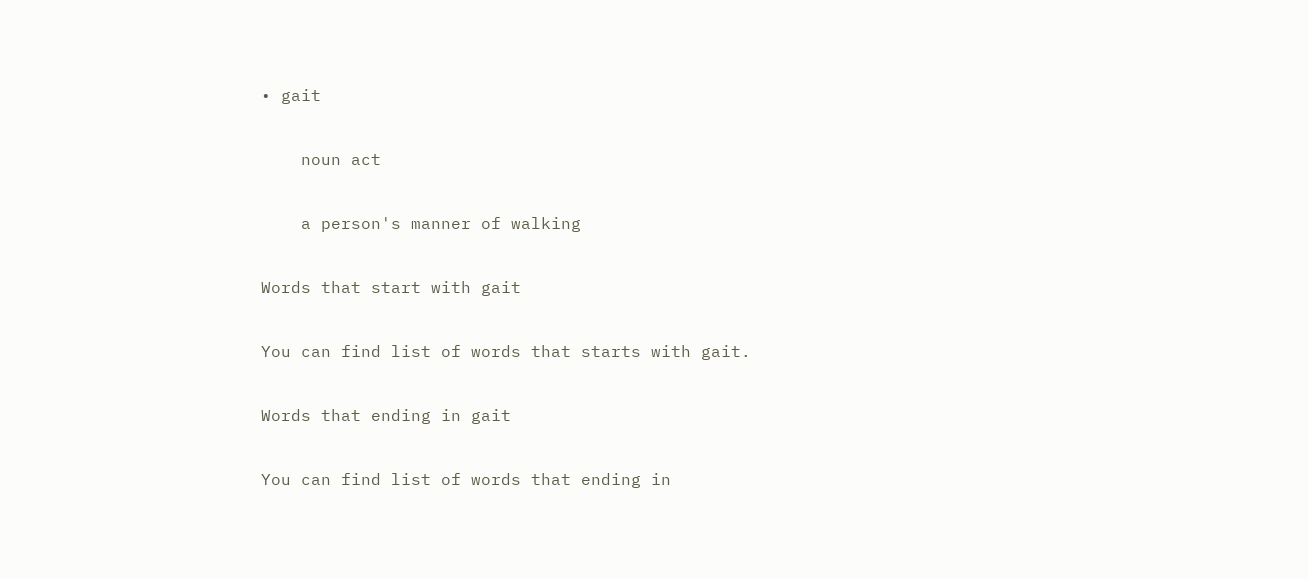• gait

    noun act

    a person's manner of walking

Words that start with gait

You can find list of words that starts with gait.

Words that ending in gait

You can find list of words that ending in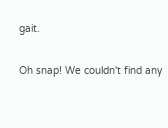gait.

Oh snap! We couldn't find any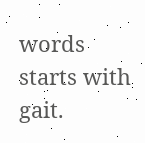words starts with gait.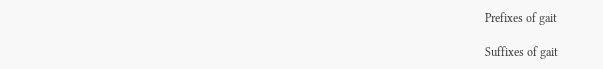Prefixes of gait

Suffixes of gait